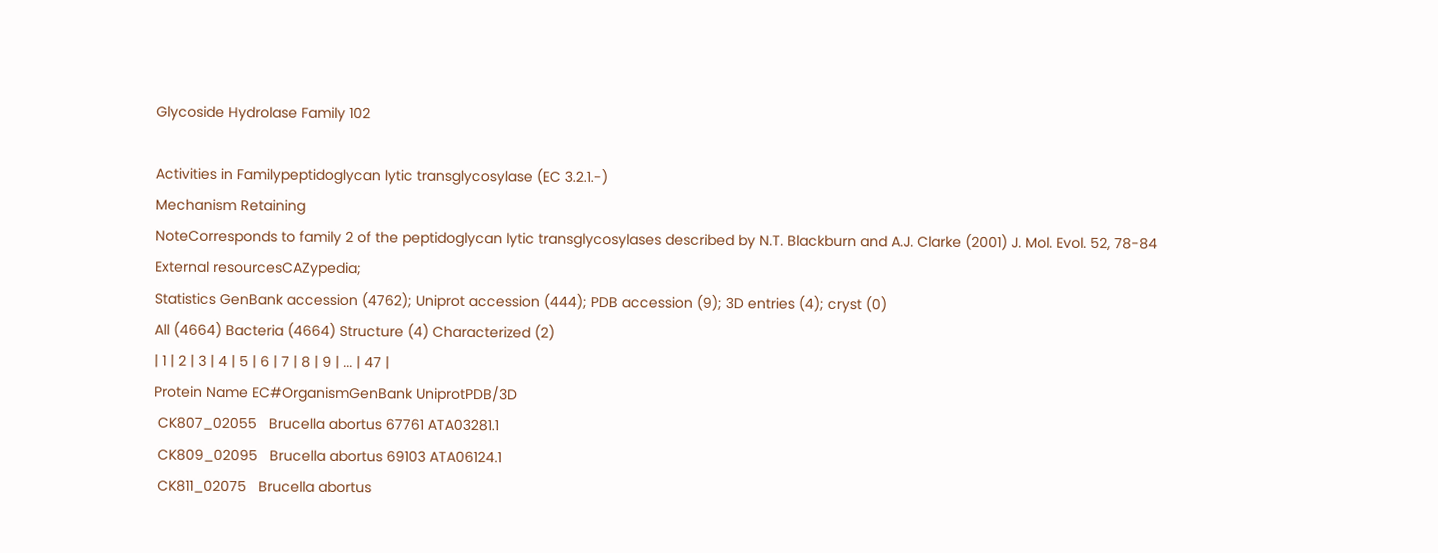Glycoside Hydrolase Family 102

Activities in Familypeptidoglycan lytic transglycosylase (EC 3.2.1.-)
Mechanism Retaining
NoteCorresponds to family 2 of the peptidoglycan lytic transglycosylases described by N.T. Blackburn and A.J. Clarke (2001) J. Mol. Evol. 52, 78-84
External resourcesCAZypedia;
Statistics GenBank accession (4762); Uniprot accession (444); PDB accession (9); 3D entries (4); cryst (0)
All (4664) Bacteria (4664) Structure (4) Characterized (2)
| 1 | 2 | 3 | 4 | 5 | 6 | 7 | 8 | 9 | ... | 47 |
Protein Name EC#OrganismGenBank UniprotPDB/3D
 CK807_02055   Brucella abortus 67761 ATA03281.1
 CK809_02095   Brucella abortus 69103 ATA06124.1
 CK811_02075   Brucella abortus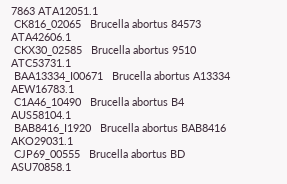7863 ATA12051.1
 CK816_02065   Brucella abortus 84573 ATA42606.1
 CKX30_02585   Brucella abortus 9510 ATC53731.1
 BAA13334_I00671   Brucella abortus A13334 AEW16783.1
 C1A46_10490   Brucella abortus B4 AUS58104.1
 BAB8416_I1920   Brucella abortus BAB8416 AKO29031.1
 CJP69_00555   Brucella abortus BD ASU70858.1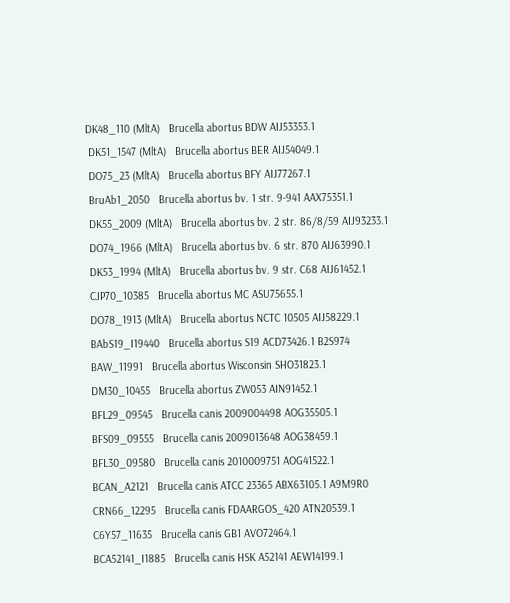DK48_110 (MltA)   Brucella abortus BDW AIJ53353.1
 DK51_1547 (MltA)   Brucella abortus BER AIJ54049.1
 DO75_23 (MltA)   Brucella abortus BFY AIJ77267.1
 BruAb1_2050   Brucella abortus bv. 1 str. 9-941 AAX75351.1
 DK55_2009 (MltA)   Brucella abortus bv. 2 str. 86/8/59 AIJ93233.1
 DO74_1966 (MltA)   Brucella abortus bv. 6 str. 870 AIJ63990.1
 DK53_1994 (MltA)   Brucella abortus bv. 9 str. C68 AIJ61452.1
 CJP70_10385   Brucella abortus MC ASU75655.1
 DO78_1913 (MltA)   Brucella abortus NCTC 10505 AIJ58229.1
 BAbS19_I19440   Brucella abortus S19 ACD73426.1 B2S974
 BAW_11991   Brucella abortus Wisconsin SHO31823.1
 DM30_10455   Brucella abortus ZW053 AIN91452.1
 BFL29_09545   Brucella canis 2009004498 AOG35505.1
 BFS09_09555   Brucella canis 2009013648 AOG38459.1
 BFL30_09580   Brucella canis 2010009751 AOG41522.1
 BCAN_A2121   Brucella canis ATCC 23365 ABX63105.1 A9M9R0
 CRN66_12295   Brucella canis FDAARGOS_420 ATN20539.1
 C6Y57_11635   Brucella canis GB1 AVO72464.1
 BCA52141_I1885   Brucella canis HSK A52141 AEW14199.1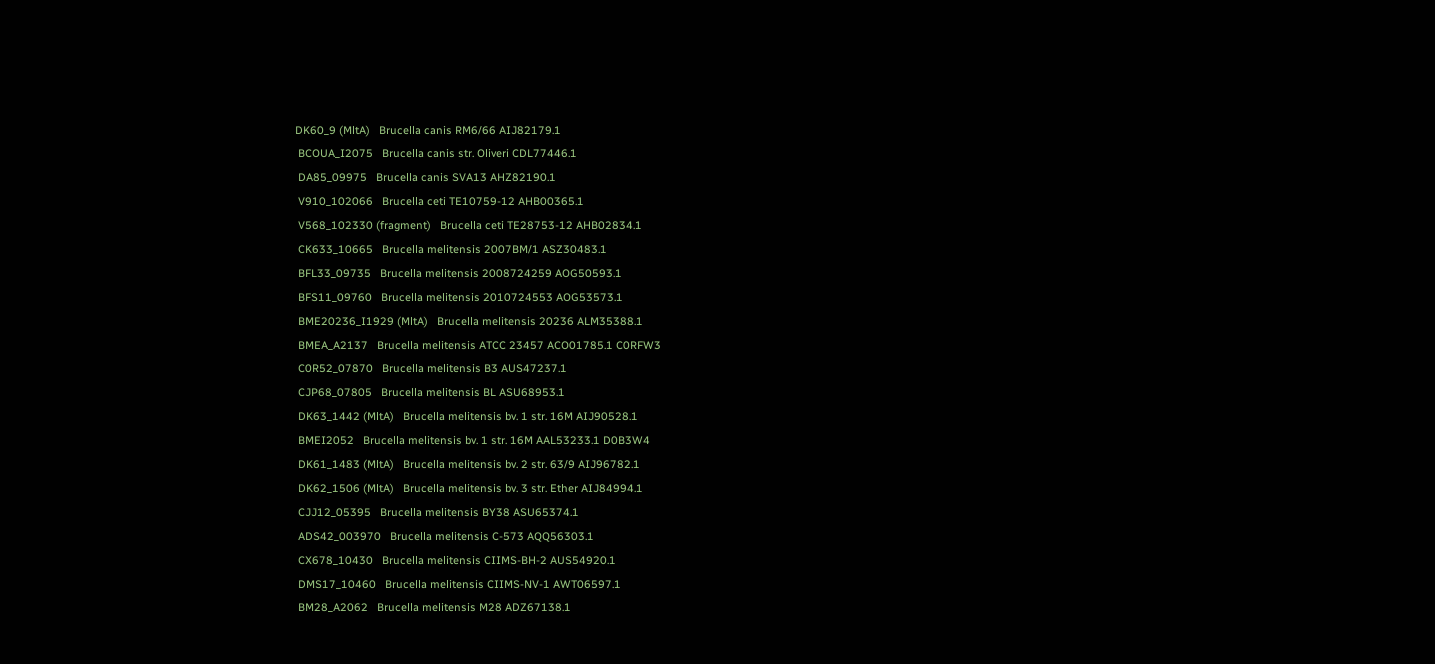DK60_9 (MltA)   Brucella canis RM6/66 AIJ82179.1
 BCOUA_I2075   Brucella canis str. Oliveri CDL77446.1
 DA85_09975   Brucella canis SVA13 AHZ82190.1
 V910_102066   Brucella ceti TE10759-12 AHB00365.1
 V568_102330 (fragment)   Brucella ceti TE28753-12 AHB02834.1
 CK633_10665   Brucella melitensis 2007BM/1 ASZ30483.1
 BFL33_09735   Brucella melitensis 2008724259 AOG50593.1
 BFS11_09760   Brucella melitensis 2010724553 AOG53573.1
 BME20236_I1929 (MltA)   Brucella melitensis 20236 ALM35388.1
 BMEA_A2137   Brucella melitensis ATCC 23457 ACO01785.1 C0RFW3
 C0R52_07870   Brucella melitensis B3 AUS47237.1
 CJP68_07805   Brucella melitensis BL ASU68953.1
 DK63_1442 (MltA)   Brucella melitensis bv. 1 str. 16M AIJ90528.1
 BMEI2052   Brucella melitensis bv. 1 str. 16M AAL53233.1 D0B3W4
 DK61_1483 (MltA)   Brucella melitensis bv. 2 str. 63/9 AIJ96782.1
 DK62_1506 (MltA)   Brucella melitensis bv. 3 str. Ether AIJ84994.1
 CJJ12_05395   Brucella melitensis BY38 ASU65374.1
 ADS42_003970   Brucella melitensis C-573 AQQ56303.1
 CX678_10430   Brucella melitensis CIIMS-BH-2 AUS54920.1
 DMS17_10460   Brucella melitensis CIIMS-NV-1 AWT06597.1
 BM28_A2062   Brucella melitensis M28 ADZ67138.1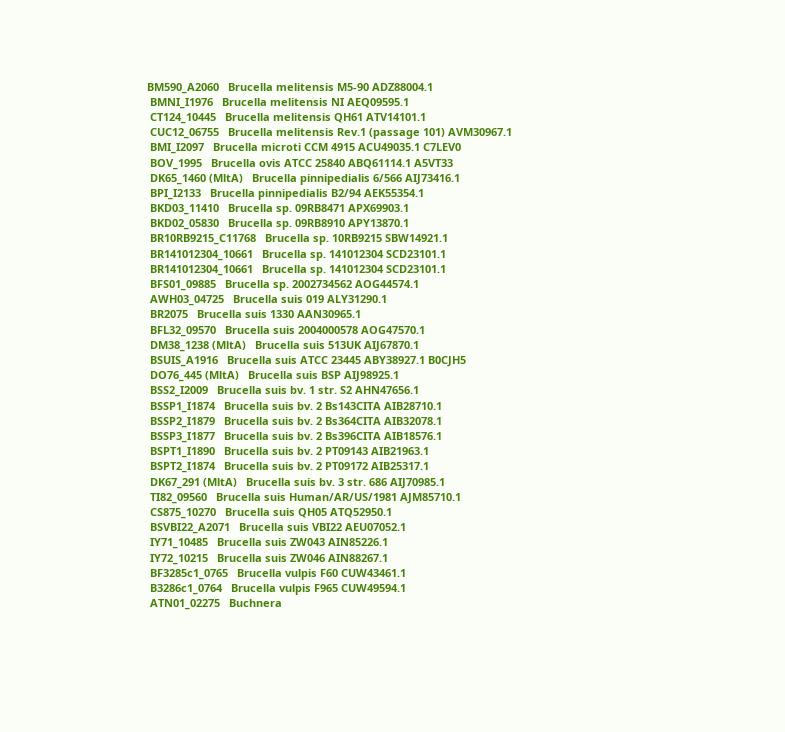BM590_A2060   Brucella melitensis M5-90 ADZ88004.1
 BMNI_I1976   Brucella melitensis NI AEQ09595.1
 CT124_10445   Brucella melitensis QH61 ATV14101.1
 CUC12_06755   Brucella melitensis Rev.1 (passage 101) AVM30967.1
 BMI_I2097   Brucella microti CCM 4915 ACU49035.1 C7LEV0
 BOV_1995   Brucella ovis ATCC 25840 ABQ61114.1 A5VT33
 DK65_1460 (MltA)   Brucella pinnipedialis 6/566 AIJ73416.1
 BPI_I2133   Brucella pinnipedialis B2/94 AEK55354.1
 BKD03_11410   Brucella sp. 09RB8471 APX69903.1
 BKD02_05830   Brucella sp. 09RB8910 APY13870.1
 BR10RB9215_C11768   Brucella sp. 10RB9215 SBW14921.1
 BR141012304_10661   Brucella sp. 141012304 SCD23101.1
 BR141012304_10661   Brucella sp. 141012304 SCD23101.1
 BFS01_09885   Brucella sp. 2002734562 AOG44574.1
 AWH03_04725   Brucella suis 019 ALY31290.1
 BR2075   Brucella suis 1330 AAN30965.1
 BFL32_09570   Brucella suis 2004000578 AOG47570.1
 DM38_1238 (MltA)   Brucella suis 513UK AIJ67870.1
 BSUIS_A1916   Brucella suis ATCC 23445 ABY38927.1 B0CJH5
 DO76_445 (MltA)   Brucella suis BSP AIJ98925.1
 BSS2_I2009   Brucella suis bv. 1 str. S2 AHN47656.1
 BSSP1_I1874   Brucella suis bv. 2 Bs143CITA AIB28710.1
 BSSP2_I1879   Brucella suis bv. 2 Bs364CITA AIB32078.1
 BSSP3_I1877   Brucella suis bv. 2 Bs396CITA AIB18576.1
 BSPT1_I1890   Brucella suis bv. 2 PT09143 AIB21963.1
 BSPT2_I1874   Brucella suis bv. 2 PT09172 AIB25317.1
 DK67_291 (MltA)   Brucella suis bv. 3 str. 686 AIJ70985.1
 TI82_09560   Brucella suis Human/AR/US/1981 AJM85710.1
 CS875_10270   Brucella suis QH05 ATQ52950.1
 BSVBI22_A2071   Brucella suis VBI22 AEU07052.1
 IY71_10485   Brucella suis ZW043 AIN85226.1
 IY72_10215   Brucella suis ZW046 AIN88267.1
 BF3285c1_0765   Brucella vulpis F60 CUW43461.1
 B3286c1_0764   Brucella vulpis F965 CUW49594.1
 ATN01_02275   Buchnera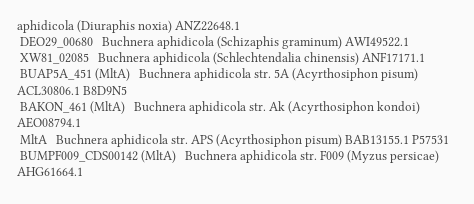aphidicola (Diuraphis noxia) ANZ22648.1
 DEO29_00680   Buchnera aphidicola (Schizaphis graminum) AWI49522.1
 XW81_02085   Buchnera aphidicola (Schlechtendalia chinensis) ANF17171.1
 BUAP5A_451 (MltA)   Buchnera aphidicola str. 5A (Acyrthosiphon pisum) ACL30806.1 B8D9N5
 BAKON_461 (MltA)   Buchnera aphidicola str. Ak (Acyrthosiphon kondoi) AEO08794.1
 MltA   Buchnera aphidicola str. APS (Acyrthosiphon pisum) BAB13155.1 P57531
 BUMPF009_CDS00142 (MltA)   Buchnera aphidicola str. F009 (Myzus persicae) AHG61664.1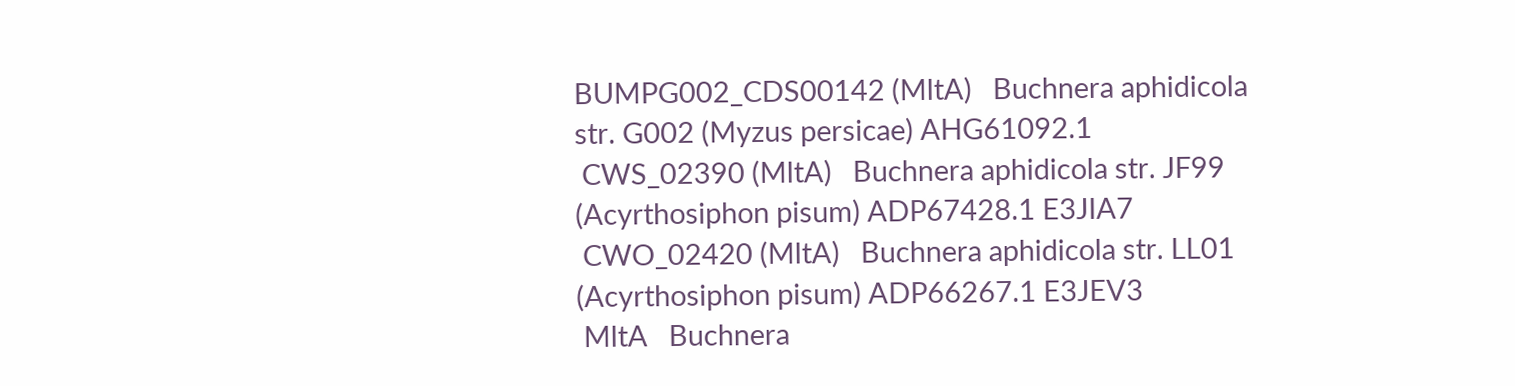BUMPG002_CDS00142 (MltA)   Buchnera aphidicola str. G002 (Myzus persicae) AHG61092.1
 CWS_02390 (MltA)   Buchnera aphidicola str. JF99 (Acyrthosiphon pisum) ADP67428.1 E3JIA7
 CWO_02420 (MltA)   Buchnera aphidicola str. LL01 (Acyrthosiphon pisum) ADP66267.1 E3JEV3
 MltA   Buchnera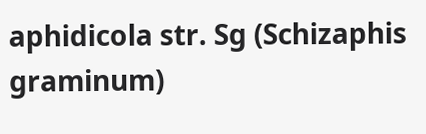aphidicola str. Sg (Schizaphis graminum)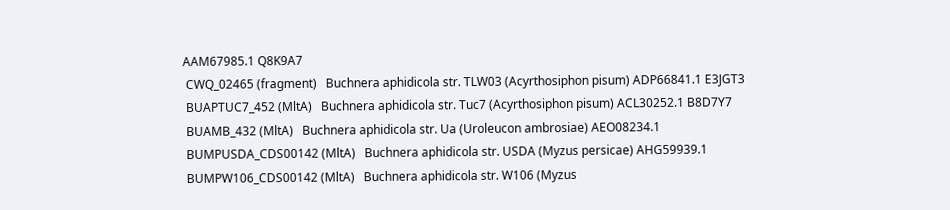AAM67985.1 Q8K9A7
 CWQ_02465 (fragment)   Buchnera aphidicola str. TLW03 (Acyrthosiphon pisum) ADP66841.1 E3JGT3
 BUAPTUC7_452 (MltA)   Buchnera aphidicola str. Tuc7 (Acyrthosiphon pisum) ACL30252.1 B8D7Y7
 BUAMB_432 (MltA)   Buchnera aphidicola str. Ua (Uroleucon ambrosiae) AEO08234.1
 BUMPUSDA_CDS00142 (MltA)   Buchnera aphidicola str. USDA (Myzus persicae) AHG59939.1
 BUMPW106_CDS00142 (MltA)   Buchnera aphidicola str. W106 (Myzus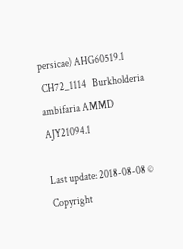persicae) AHG60519.1
 CH72_1114   Burkholderia ambifaria AMMD AJY21094.1

Last update: 2018-08-08 © Copyright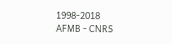1998-2018
AFMB - CNRS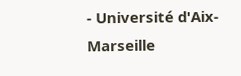- Université d'Aix-Marseille